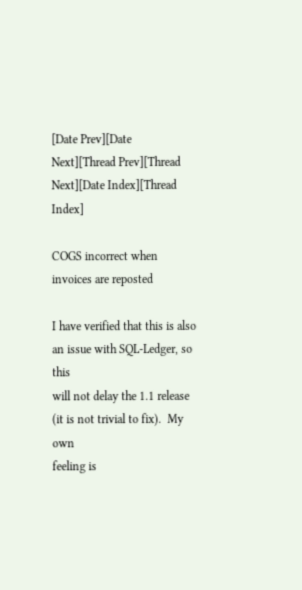[Date Prev][Date Next][Thread Prev][Thread Next][Date Index][Thread Index]

COGS incorrect when invoices are reposted

I have verified that this is also an issue with SQL-Ledger, so this
will not delay the 1.1 release (it is not trivial to fix).  My own
feeling is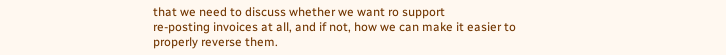that we need to discuss whether we want ro support
re-posting invoices at all, and if not, how we can make it easier to
properly reverse them.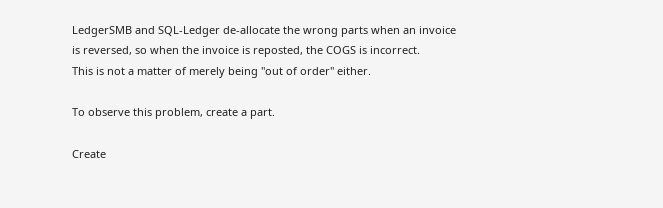LedgerSMB and SQL-Ledger de-allocate the wrong parts when an invoice
is reversed, so when the invoice is reposted, the COGS is incorrect.
This is not a matter of merely being "out of order" either.

To observe this problem, create a part.

Create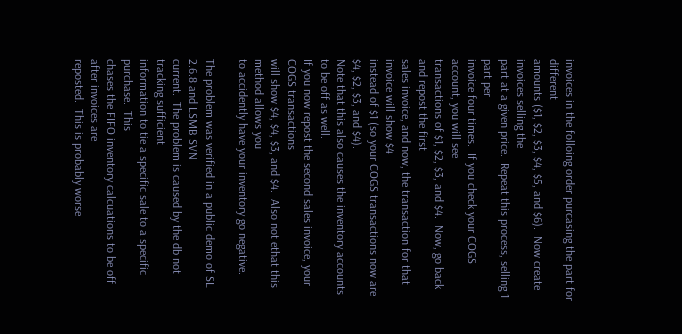invoices in the folloing order purcasing the part for different
amounts ($1, $2, $3, $4, $5, and $6).  Now create invoices selling the
part at a given price.  Repeat this process, selling 1 part per
invoice four times.  If you check your COGS account, you will see
transactions of $1, $2, $3, and $4.  Now, go back and repost the first
sales invoice, and now, the transaction for that invoice will show $4
instead of $1 (so your COGS transactions now are $4, $2, $3, and $4).
Note that this also causes the inventory accounts to be off as well.
If you now repost the second sales invoice, your COGS transactions
will show $4, $4, $3, and $4.  Also not ethat this method allows you
to accidently have your inventory go negative.

The problem was verified in a public demo of SL 2.6.8 and LSMB SVN
current.  The problem is caused by the db not tracking sufficient
information to tie a specific sale to a specific purchase.  This
chases the FIFO inventory calcuations to be off after invoices are
reposted.  This is probably worse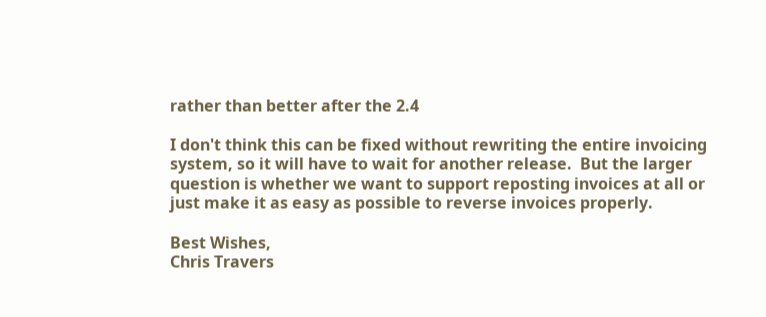rather than better after the 2.4

I don't think this can be fixed without rewriting the entire invoicing
system, so it will have to wait for another release.  But the larger
question is whether we want to support reposting invoices at all or
just make it as easy as possible to reverse invoices properly.

Best Wishes,
Chris Travers